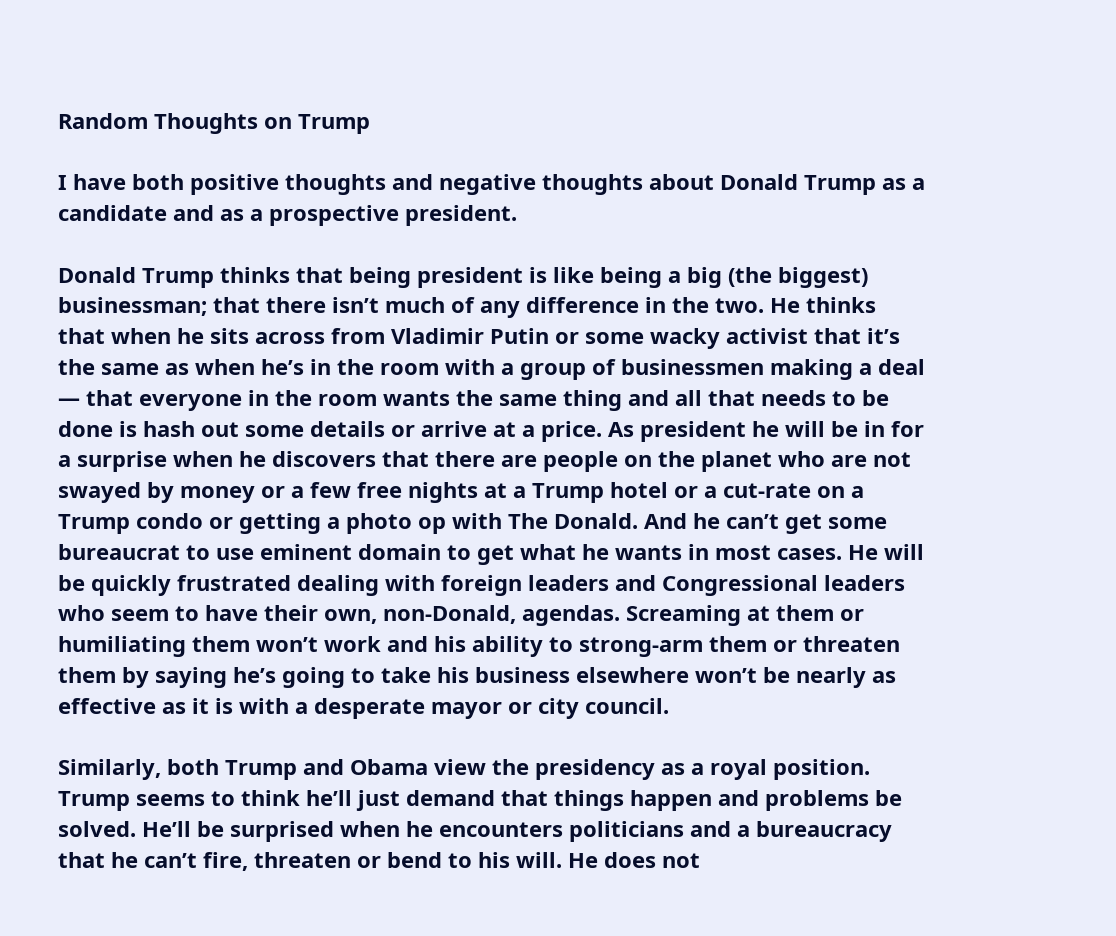Random Thoughts on Trump

I have both positive thoughts and negative thoughts about Donald Trump as a candidate and as a prospective president.

Donald Trump thinks that being president is like being a big (the biggest) businessman; that there isn’t much of any difference in the two. He thinks that when he sits across from Vladimir Putin or some wacky activist that it’s the same as when he’s in the room with a group of businessmen making a deal — that everyone in the room wants the same thing and all that needs to be done is hash out some details or arrive at a price. As president he will be in for a surprise when he discovers that there are people on the planet who are not swayed by money or a few free nights at a Trump hotel or a cut-rate on a Trump condo or getting a photo op with The Donald. And he can’t get some bureaucrat to use eminent domain to get what he wants in most cases. He will be quickly frustrated dealing with foreign leaders and Congressional leaders who seem to have their own, non-Donald, agendas. Screaming at them or humiliating them won’t work and his ability to strong-arm them or threaten them by saying he’s going to take his business elsewhere won’t be nearly as effective as it is with a desperate mayor or city council.

Similarly, both Trump and Obama view the presidency as a royal position. Trump seems to think he’ll just demand that things happen and problems be solved. He’ll be surprised when he encounters politicians and a bureaucracy that he can’t fire, threaten or bend to his will. He does not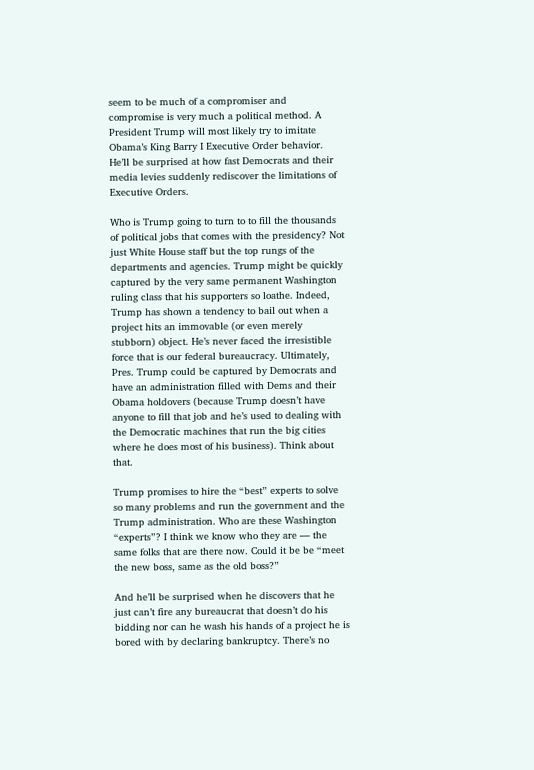seem to be much of a compromiser and compromise is very much a political method. A President Trump will most likely try to imitate Obama’s King Barry I Executive Order behavior. He’ll be surprised at how fast Democrats and their media levies suddenly rediscover the limitations of Executive Orders.

Who is Trump going to turn to to fill the thousands of political jobs that comes with the presidency? Not just White House staff but the top rungs of the departments and agencies. Trump might be quickly captured by the very same permanent Washington ruling class that his supporters so loathe. Indeed, Trump has shown a tendency to bail out when a project hits an immovable (or even merely stubborn) object. He’s never faced the irresistible force that is our federal bureaucracy. Ultimately, Pres. Trump could be captured by Democrats and have an administration filled with Dems and their Obama holdovers (because Trump doesn’t have anyone to fill that job and he’s used to dealing with the Democratic machines that run the big cities where he does most of his business). Think about that.

Trump promises to hire the “best” experts to solve so many problems and run the government and the Trump administration. Who are these Washington “experts”? I think we know who they are — the same folks that are there now. Could it be be “meet the new boss, same as the old boss?”

And he’ll be surprised when he discovers that he just can’t fire any bureaucrat that doesn’t do his bidding nor can he wash his hands of a project he is bored with by declaring bankruptcy. There’s no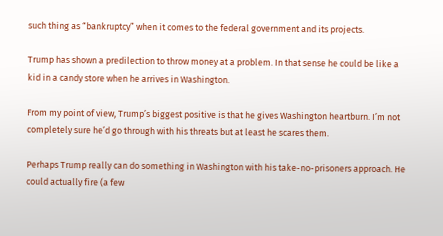such thing as “bankruptcy” when it comes to the federal government and its projects.

Trump has shown a predilection to throw money at a problem. In that sense he could be like a kid in a candy store when he arrives in Washington.

From my point of view, Trump’s biggest positive is that he gives Washington heartburn. I’m not completely sure he’d go through with his threats but at least he scares them.

Perhaps Trump really can do something in Washington with his take-no-prisoners approach. He could actually fire (a few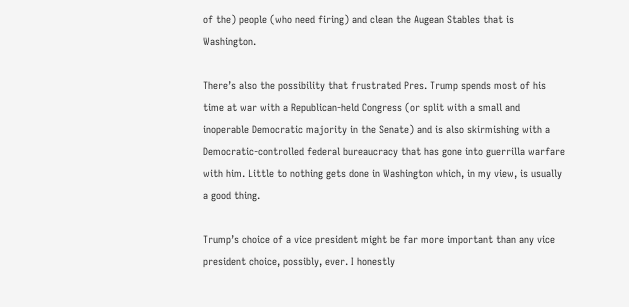of the) people (who need firing) and clean the Augean Stables that is Washington.

There’s also the possibility that frustrated Pres. Trump spends most of his time at war with a Republican-held Congress (or split with a small and inoperable Democratic majority in the Senate) and is also skirmishing with a Democratic-controlled federal bureaucracy that has gone into guerrilla warfare with him. Little to nothing gets done in Washington which, in my view, is usually a good thing.

Trump’s choice of a vice president might be far more important than any vice president choice, possibly, ever. I honestly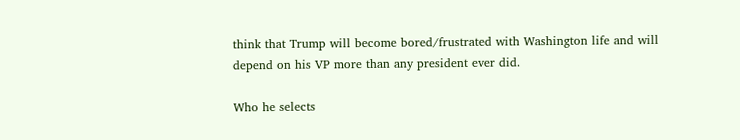think that Trump will become bored/frustrated with Washington life and will depend on his VP more than any president ever did.

Who he selects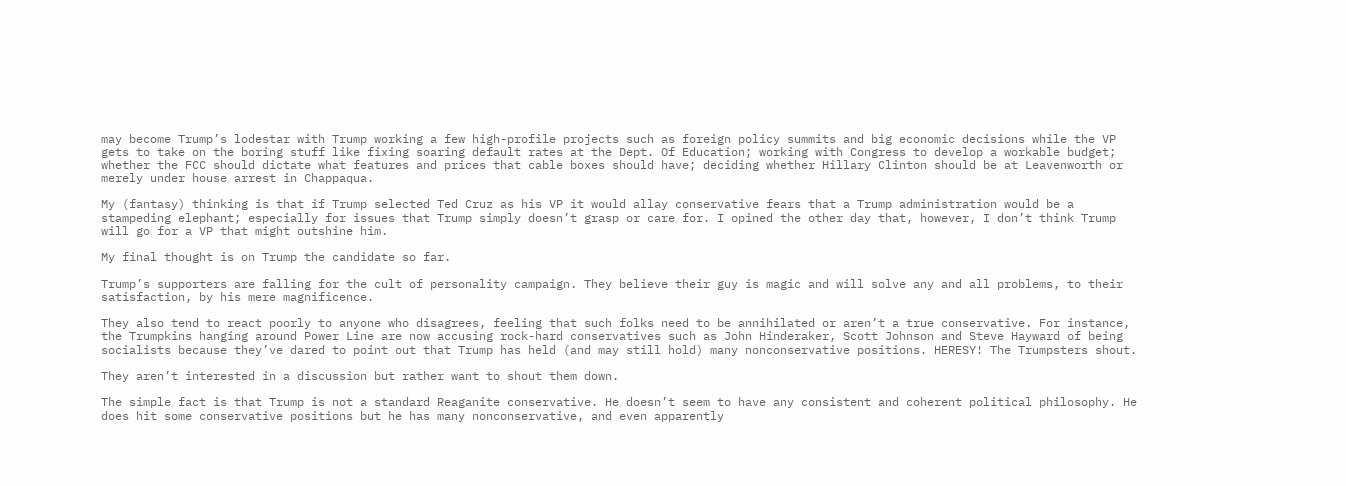may become Trump’s lodestar with Trump working a few high-profile projects such as foreign policy summits and big economic decisions while the VP gets to take on the boring stuff like fixing soaring default rates at the Dept. Of Education; working with Congress to develop a workable budget; whether the FCC should dictate what features and prices that cable boxes should have; deciding whether Hillary Clinton should be at Leavenworth or merely under house arrest in Chappaqua.

My (fantasy) thinking is that if Trump selected Ted Cruz as his VP it would allay conservative fears that a Trump administration would be a stampeding elephant; especially for issues that Trump simply doesn’t grasp or care for. I opined the other day that, however, I don’t think Trump will go for a VP that might outshine him.

My final thought is on Trump the candidate so far.

Trump’s supporters are falling for the cult of personality campaign. They believe their guy is magic and will solve any and all problems, to their satisfaction, by his mere magnificence.

They also tend to react poorly to anyone who disagrees, feeling that such folks need to be annihilated or aren’t a true conservative. For instance, the Trumpkins hanging around Power Line are now accusing rock-hard conservatives such as John Hinderaker, Scott Johnson and Steve Hayward of being socialists because they’ve dared to point out that Trump has held (and may still hold) many nonconservative positions. HERESY! The Trumpsters shout.

They aren’t interested in a discussion but rather want to shout them down.

The simple fact is that Trump is not a standard Reaganite conservative. He doesn’t seem to have any consistent and coherent political philosophy. He does hit some conservative positions but he has many nonconservative, and even apparently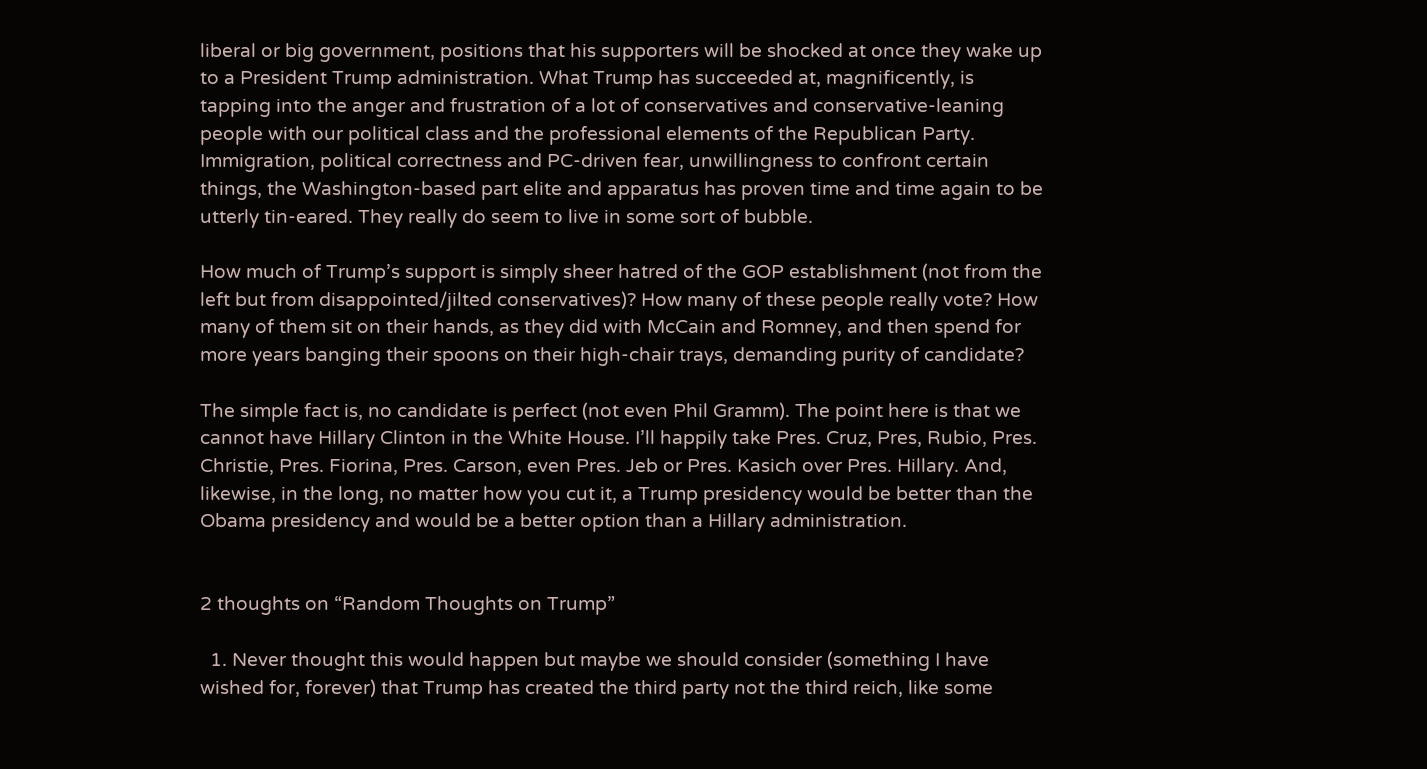liberal or big government, positions that his supporters will be shocked at once they wake up to a President Trump administration. What Trump has succeeded at, magnificently, is tapping into the anger and frustration of a lot of conservatives and conservative-leaning people with our political class and the professional elements of the Republican Party. Immigration, political correctness and PC-driven fear, unwillingness to confront certain things, the Washington-based part elite and apparatus has proven time and time again to be utterly tin-eared. They really do seem to live in some sort of bubble.

How much of Trump’s support is simply sheer hatred of the GOP establishment (not from the left but from disappointed/jilted conservatives)? How many of these people really vote? How many of them sit on their hands, as they did with McCain and Romney, and then spend for more years banging their spoons on their high-chair trays, demanding purity of candidate?

The simple fact is, no candidate is perfect (not even Phil Gramm). The point here is that we cannot have Hillary Clinton in the White House. I’ll happily take Pres. Cruz, Pres, Rubio, Pres. Christie, Pres. Fiorina, Pres. Carson, even Pres. Jeb or Pres. Kasich over Pres. Hillary. And, likewise, in the long, no matter how you cut it, a Trump presidency would be better than the Obama presidency and would be a better option than a Hillary administration.


2 thoughts on “Random Thoughts on Trump”

  1. Never thought this would happen but maybe we should consider (something I have wished for, forever) that Trump has created the third party not the third reich, like some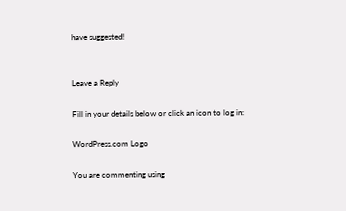have suggested!


Leave a Reply

Fill in your details below or click an icon to log in:

WordPress.com Logo

You are commenting using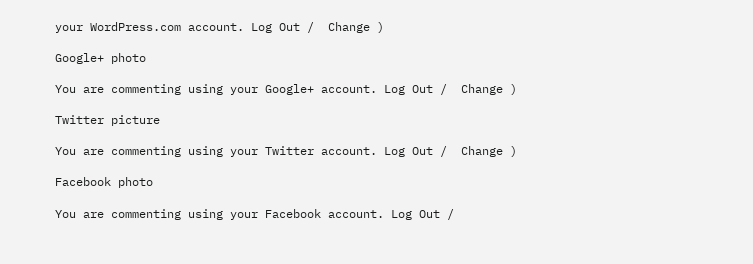your WordPress.com account. Log Out /  Change )

Google+ photo

You are commenting using your Google+ account. Log Out /  Change )

Twitter picture

You are commenting using your Twitter account. Log Out /  Change )

Facebook photo

You are commenting using your Facebook account. Log Out /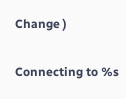Change )


Connecting to %s